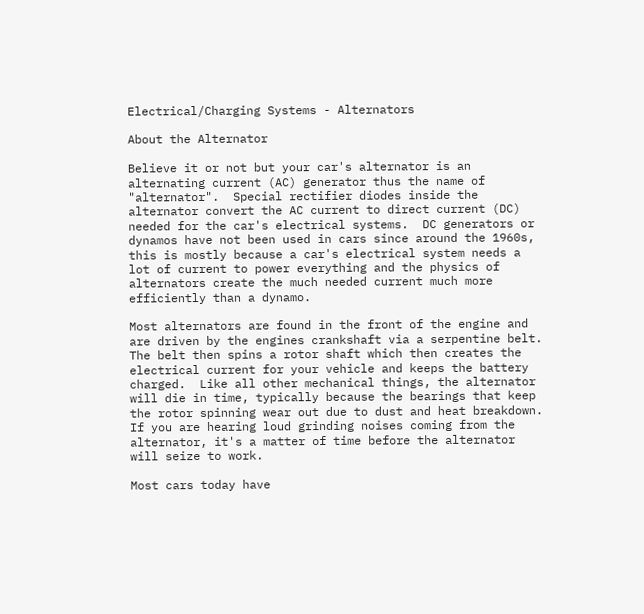Electrical/Charging Systems - Alternators

About the Alternator

Believe it or not but your car's alternator is an alternating current (AC) generator thus the name of "alternator".  Special rectifier diodes inside the alternator convert the AC current to direct current (DC) needed for the car's electrical systems.  DC generators or dynamos have not been used in cars since around the 1960s, this is mostly because a car's electrical system needs a lot of current to power everything and the physics of alternators create the much needed current much more efficiently than a dynamo.

Most alternators are found in the front of the engine and are driven by the engines crankshaft via a serpentine belt.  The belt then spins a rotor shaft which then creates the electrical current for your vehicle and keeps the battery charged.  Like all other mechanical things, the alternator will die in time, typically because the bearings that keep the rotor spinning wear out due to dust and heat breakdown.  If you are hearing loud grinding noises coming from the alternator, it's a matter of time before the alternator will seize to work.

Most cars today have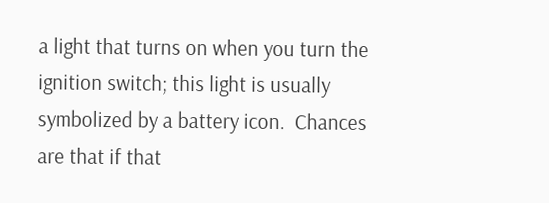a light that turns on when you turn the ignition switch; this light is usually symbolized by a battery icon.  Chances are that if that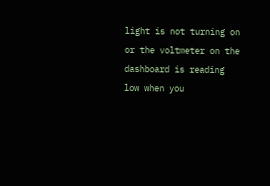light is not turning on or the voltmeter on the dashboard is reading low when you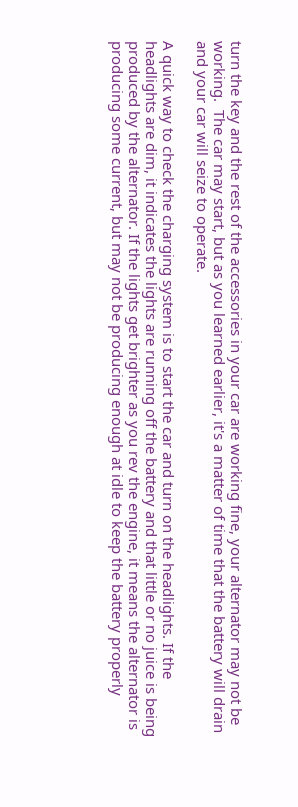turn the key and the rest of the accessories in your car are working fine, your alternator may not be working.  The car may start, but as you learned earlier, it's a matter of time that the battery will drain and your car will seize to operate.

A quick way to check the charging system is to start the car and turn on the headlights. If the headlights are dim, it indicates the lights are running off the battery and that little or no juice is being produced by the alternator. If the lights get brighter as you rev the engine, it means the alternator is producing some current, but may not be producing enough at idle to keep the battery properly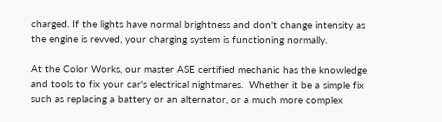charged. If the lights have normal brightness and don't change intensity as the engine is revved, your charging system is functioning normally.

At the Color Works, our master ASE certified mechanic has the knowledge and tools to fix your car's electrical nightmares.  Whether it be a simple fix such as replacing a battery or an alternator, or a much more complex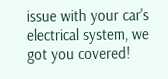issue with your car's electrical system, we got you covered!